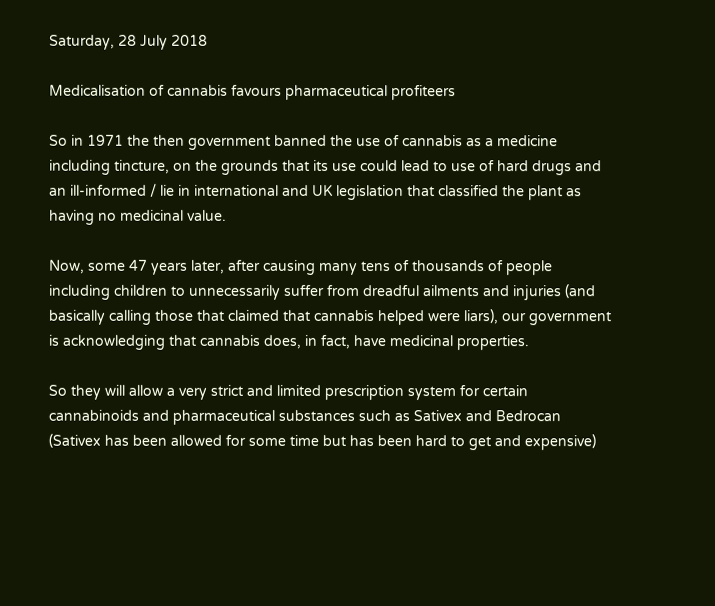Saturday, 28 July 2018

Medicalisation of cannabis favours pharmaceutical profiteers

So in 1971 the then government banned the use of cannabis as a medicine including tincture, on the grounds that its use could lead to use of hard drugs and an ill-informed / lie in international and UK legislation that classified the plant as having no medicinal value.

Now, some 47 years later, after causing many tens of thousands of people including children to unnecessarily suffer from dreadful ailments and injuries (and basically calling those that claimed that cannabis helped were liars), our government is acknowledging that cannabis does, in fact, have medicinal properties.

So they will allow a very strict and limited prescription system for certain cannabinoids and pharmaceutical substances such as Sativex and Bedrocan (Sativex has been allowed for some time but has been hard to get and expensive)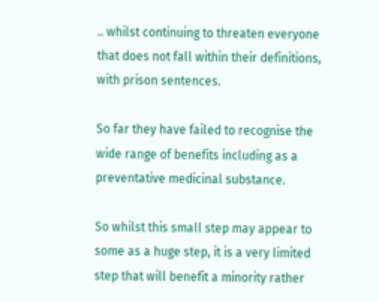.. whilst continuing to threaten everyone that does not fall within their definitions, with prison sentences.

So far they have failed to recognise the wide range of benefits including as a preventative medicinal substance.

So whilst this small step may appear to some as a huge step, it is a very limited step that will benefit a minority rather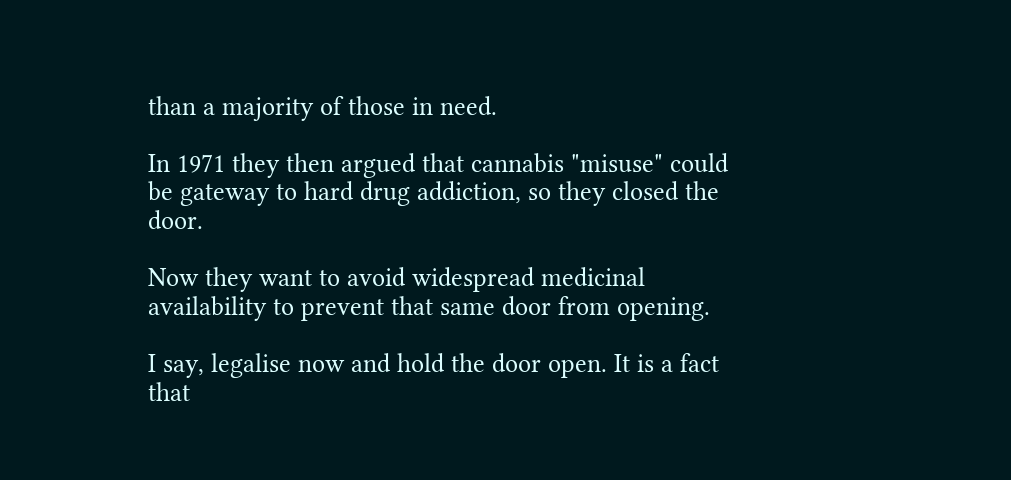than a majority of those in need.

In 1971 they then argued that cannabis "misuse" could be gateway to hard drug addiction, so they closed the door.

Now they want to avoid widespread medicinal availability to prevent that same door from opening.

I say, legalise now and hold the door open. It is a fact that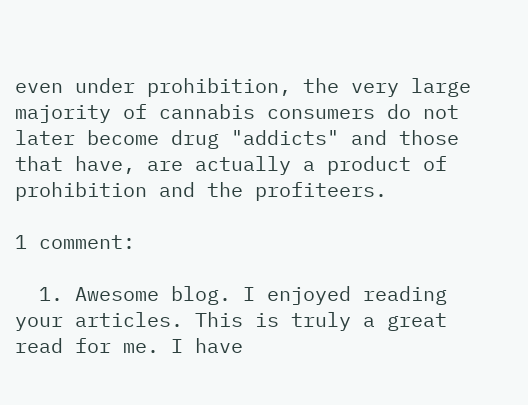even under prohibition, the very large majority of cannabis consumers do not later become drug "addicts" and those that have, are actually a product of prohibition and the profiteers.

1 comment:

  1. Awesome blog. I enjoyed reading your articles. This is truly a great read for me. I have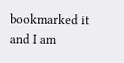bookmarked it and I am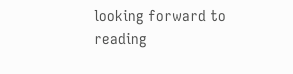looking forward to reading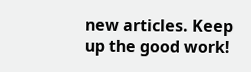new articles. Keep up the good work!